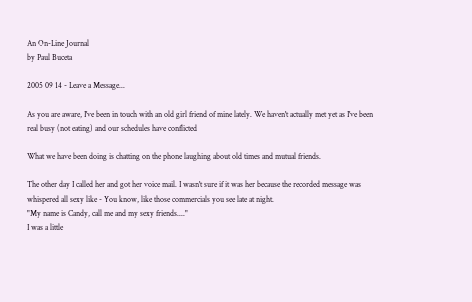An On-Line Journal
by Paul Buceta

2005 09 14 - Leave a Message...

As you are aware, I've been in touch with an old girl friend of mine lately. We haven't actually met yet as I've been real busy (not eating) and our schedules have conflicted

What we have been doing is chatting on the phone laughing about old times and mutual friends.

The other day I called her and got her voice mail. I wasn't sure if it was her because the recorded message was whispered all sexy like - You know, like those commercials you see late at night.
"My name is Candy, call me and my sexy friends...."
I was a little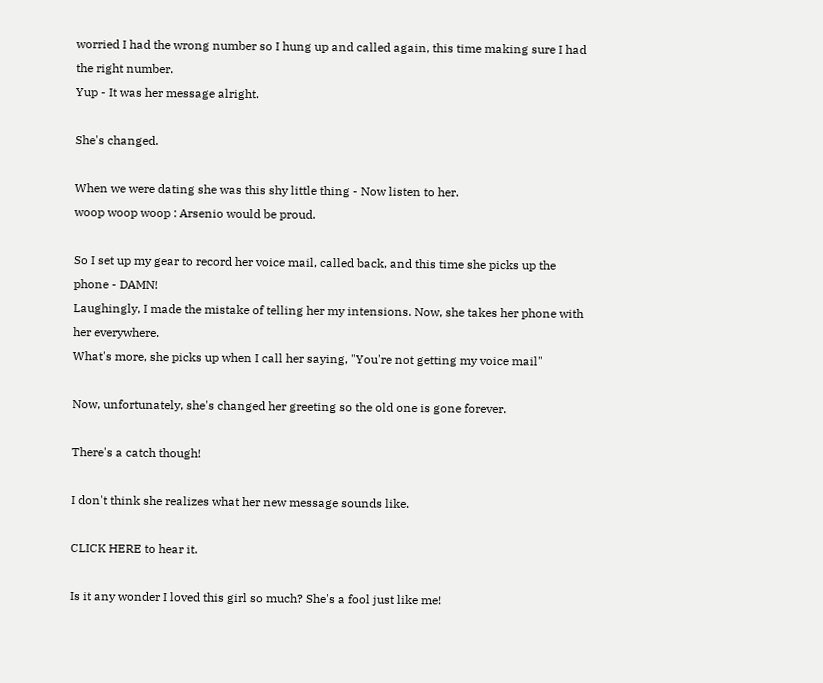worried I had the wrong number so I hung up and called again, this time making sure I had the right number.
Yup - It was her message alright.

She's changed.

When we were dating she was this shy little thing - Now listen to her.
woop woop woop : Arsenio would be proud.

So I set up my gear to record her voice mail, called back, and this time she picks up the phone - DAMN!
Laughingly, I made the mistake of telling her my intensions. Now, she takes her phone with her everywhere.
What's more, she picks up when I call her saying, "You're not getting my voice mail"

Now, unfortunately, she's changed her greeting so the old one is gone forever.

There's a catch though!

I don't think she realizes what her new message sounds like.

CLICK HERE to hear it.

Is it any wonder I loved this girl so much? She's a fool just like me!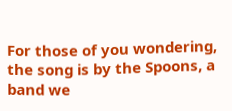For those of you wondering, the song is by the Spoons, a band we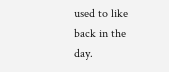used to like back in the day.